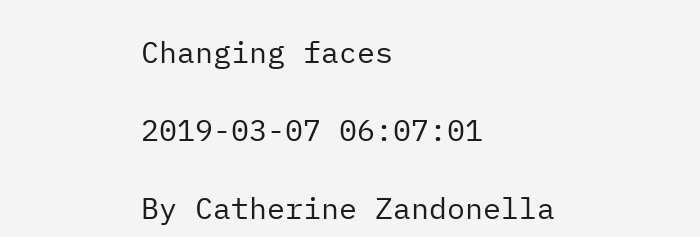Changing faces

2019-03-07 06:07:01

By Catherine Zandonella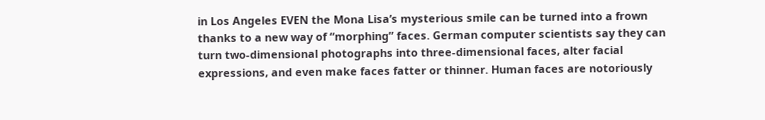in Los Angeles EVEN the Mona Lisa’s mysterious smile can be turned into a frown thanks to a new way of “morphing” faces. German computer scientists say they can turn two-dimensional photographs into three-dimensional faces, alter facial expressions, and even make faces fatter or thinner. Human faces are notoriously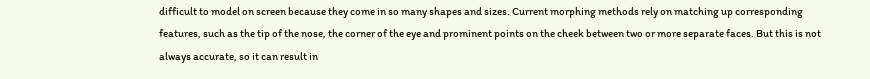difficult to model on screen because they come in so many shapes and sizes. Current morphing methods rely on matching up corresponding features, such as the tip of the nose, the corner of the eye and prominent points on the cheek between two or more separate faces. But this is not always accurate, so it can result in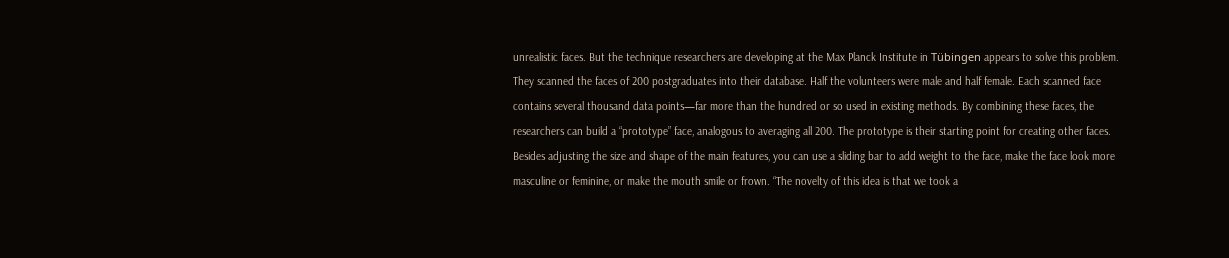unrealistic faces. But the technique researchers are developing at the Max Planck Institute in Tübingen appears to solve this problem. They scanned the faces of 200 postgraduates into their database. Half the volunteers were male and half female. Each scanned face contains several thousand data points—far more than the hundred or so used in existing methods. By combining these faces, the researchers can build a “prototype” face, analogous to averaging all 200. The prototype is their starting point for creating other faces. Besides adjusting the size and shape of the main features, you can use a sliding bar to add weight to the face, make the face look more masculine or feminine, or make the mouth smile or frown. “The novelty of this idea is that we took a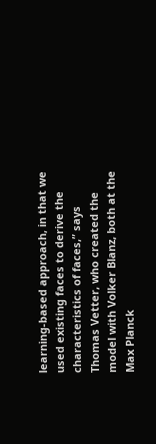learning-based approach, in that we used existing faces to derive the characteristics of faces,” says Thomas Vetter, who created the model with Volker Blanz, both at the Max Planck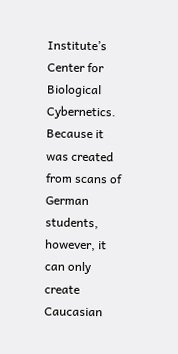Institute’s Center for Biological Cybernetics. Because it was created from scans of German students, however, it can only create Caucasian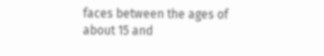faces between the ages of about 15 and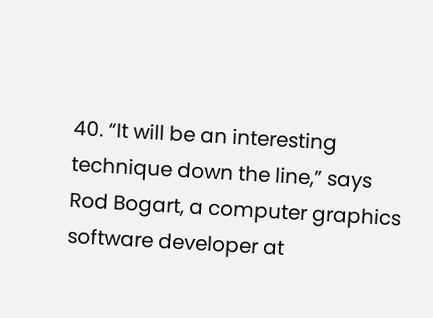40. “It will be an interesting technique down the line,” says Rod Bogart, a computer graphics software developer at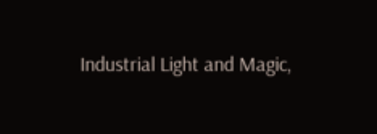Industrial Light and Magic,